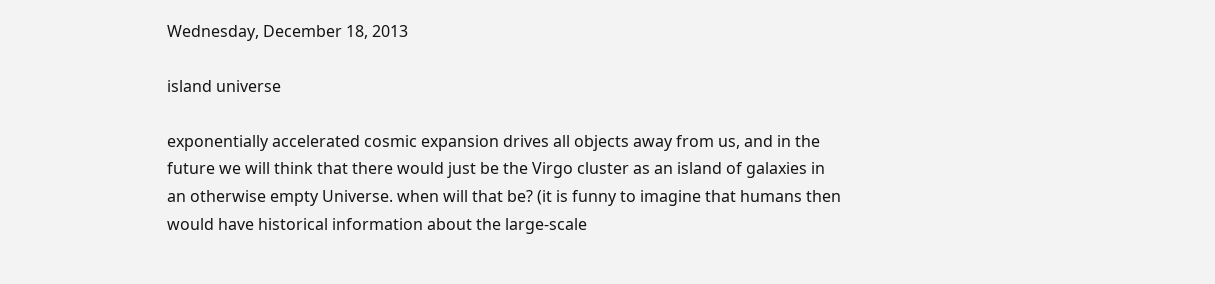Wednesday, December 18, 2013

island universe

exponentially accelerated cosmic expansion drives all objects away from us, and in the future we will think that there would just be the Virgo cluster as an island of galaxies in an otherwise empty Universe. when will that be? (it is funny to imagine that humans then would have historical information about the large-scale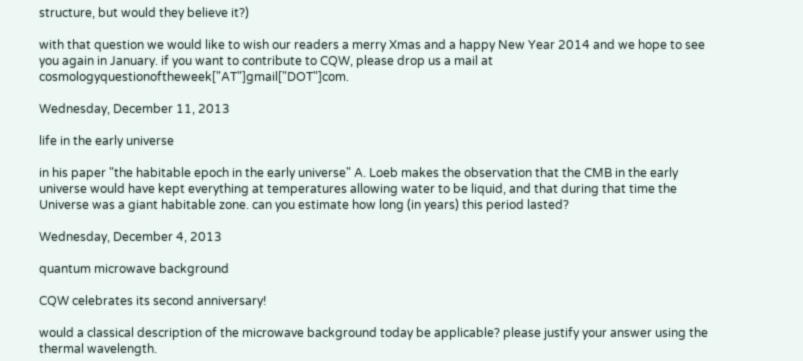structure, but would they believe it?)

with that question we would like to wish our readers a merry Xmas and a happy New Year 2014 and we hope to see you again in January. if you want to contribute to CQW, please drop us a mail at cosmologyquestionoftheweek["AT"]gmail["DOT"]com.

Wednesday, December 11, 2013

life in the early universe

in his paper "the habitable epoch in the early universe" A. Loeb makes the observation that the CMB in the early universe would have kept everything at temperatures allowing water to be liquid, and that during that time the Universe was a giant habitable zone. can you estimate how long (in years) this period lasted?

Wednesday, December 4, 2013

quantum microwave background

CQW celebrates its second anniversary!

would a classical description of the microwave background today be applicable? please justify your answer using the thermal wavelength.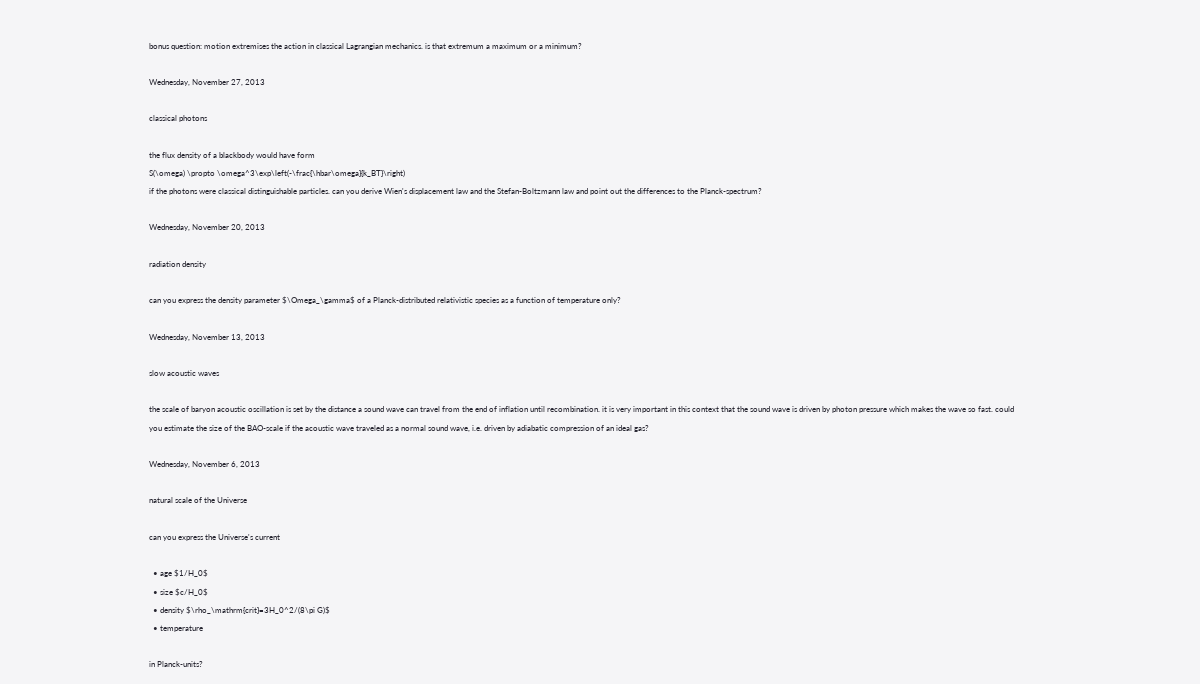bonus question: motion extremises the action in classical Lagrangian mechanics. is that extremum a maximum or a minimum?

Wednesday, November 27, 2013

classical photons

the flux density of a blackbody would have form
S(\omega) \propto \omega^3\exp\left(-\frac{\hbar\omega}{k_BT}\right)
if the photons were classical distinguishable particles. can you derive Wien's displacement law and the Stefan-Boltzmann law and point out the differences to the Planck-spectrum?

Wednesday, November 20, 2013

radiation density

can you express the density parameter $\Omega_\gamma$ of a Planck-distributed relativistic species as a function of temperature only?

Wednesday, November 13, 2013

slow acoustic waves

the scale of baryon acoustic oscillation is set by the distance a sound wave can travel from the end of inflation until recombination. it is very important in this context that the sound wave is driven by photon pressure which makes the wave so fast. could you estimate the size of the BAO-scale if the acoustic wave traveled as a normal sound wave, i.e. driven by adiabatic compression of an ideal gas?

Wednesday, November 6, 2013

natural scale of the Universe

can you express the Universe's current

  • age $1/H_0$
  • size $c/H_0$
  • density $\rho_\mathrm{crit}=3H_0^2/(8\pi G)$
  • temperature

in Planck-units?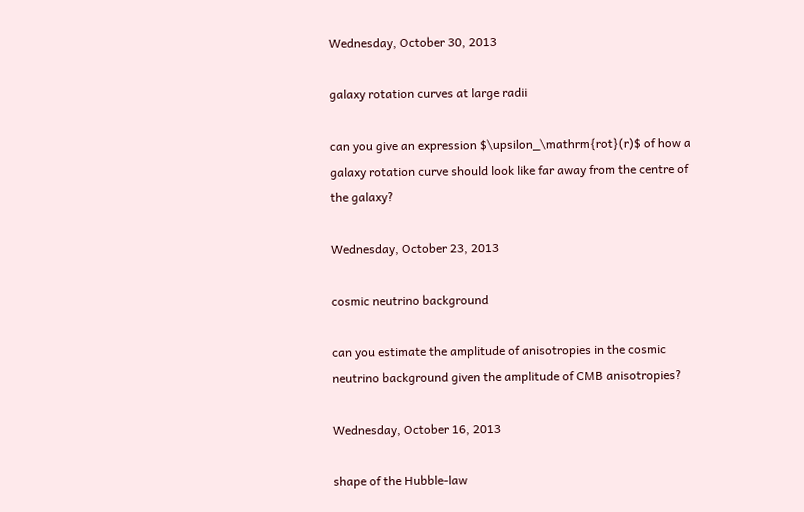Wednesday, October 30, 2013

galaxy rotation curves at large radii

can you give an expression $\upsilon_\mathrm{rot}(r)$ of how a galaxy rotation curve should look like far away from the centre of the galaxy?

Wednesday, October 23, 2013

cosmic neutrino background

can you estimate the amplitude of anisotropies in the cosmic neutrino background given the amplitude of CMB anisotropies?

Wednesday, October 16, 2013

shape of the Hubble-law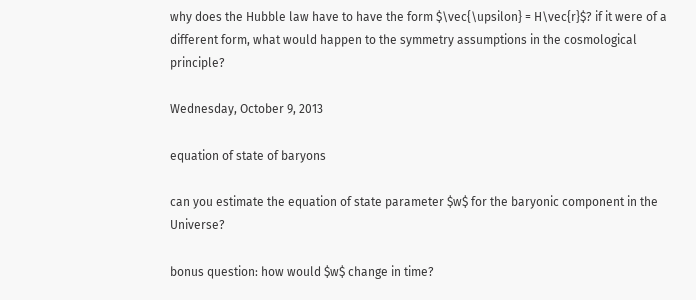why does the Hubble law have to have the form $\vec{\upsilon} = H\vec{r}$? if it were of a different form, what would happen to the symmetry assumptions in the cosmological principle?

Wednesday, October 9, 2013

equation of state of baryons

can you estimate the equation of state parameter $w$ for the baryonic component in the Universe?

bonus question: how would $w$ change in time?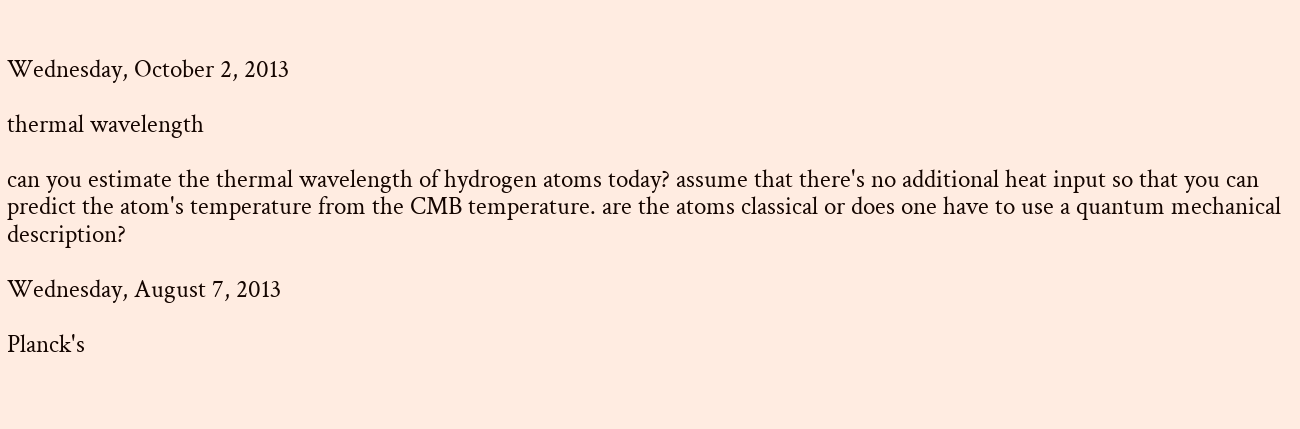Wednesday, October 2, 2013

thermal wavelength

can you estimate the thermal wavelength of hydrogen atoms today? assume that there's no additional heat input so that you can predict the atom's temperature from the CMB temperature. are the atoms classical or does one have to use a quantum mechanical description?

Wednesday, August 7, 2013

Planck's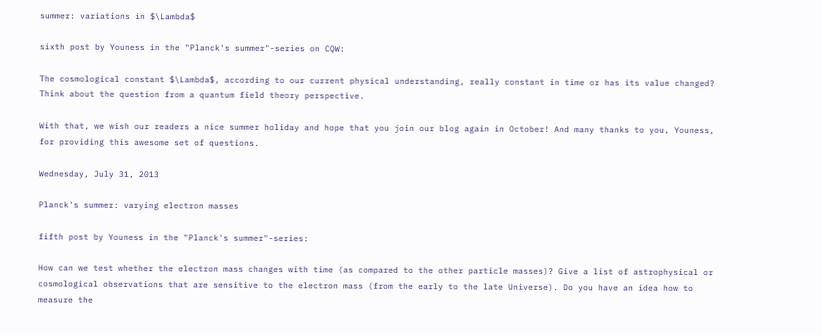summer: variations in $\Lambda$

sixth post by Youness in the "Planck's summer"-series on CQW:

The cosmological constant $\Lambda$, according to our current physical understanding, really constant in time or has its value changed? Think about the question from a quantum field theory perspective.

With that, we wish our readers a nice summer holiday and hope that you join our blog again in October! And many thanks to you, Youness,  for providing this awesome set of questions.

Wednesday, July 31, 2013

Planck's summer: varying electron masses

fifth post by Youness in the "Planck's summer"-series:

How can we test whether the electron mass changes with time (as compared to the other particle masses)? Give a list of astrophysical or cosmological observations that are sensitive to the electron mass (from the early to the late Universe). Do you have an idea how to measure the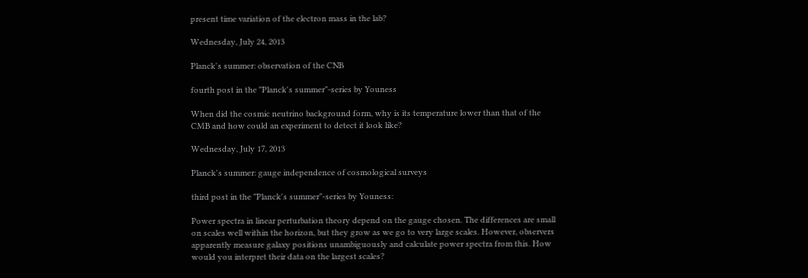present time variation of the electron mass in the lab?

Wednesday, July 24, 2013

Planck's summer: observation of the CNB

fourth post in the "Planck's summer"-series by Youness

When did the cosmic neutrino background form, why is its temperature lower than that of the CMB and how could an experiment to detect it look like?

Wednesday, July 17, 2013

Planck's summer: gauge independence of cosmological surveys

third post in the "Planck's summer"-series by Youness:

Power spectra in linear perturbation theory depend on the gauge chosen. The differences are small on scales well within the horizon, but they grow as we go to very large scales. However, observers apparently measure galaxy positions unambiguously and calculate power spectra from this. How would you interpret their data on the largest scales?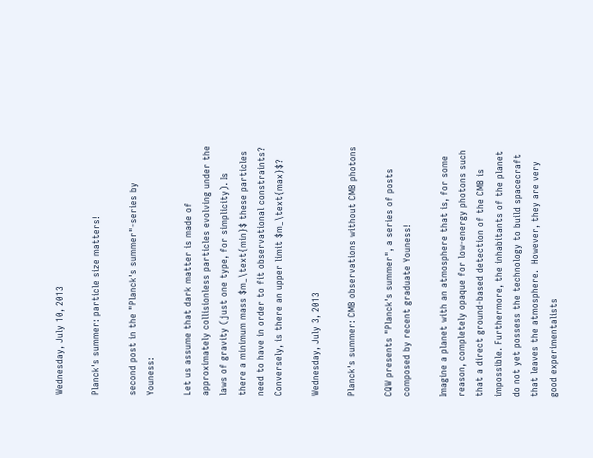Wednesday, July 10, 2013

Planck's summer: particle size matters!

second post in the "Planck's summer"-series by Youness:

Let us assume that dark matter is made of approximately collisionless particles evolving under the laws of gravity (just one type, for simplicity). Is there a minimum mass $m_\text{min}$ these particles need to have in order to fit observational constraints? Conversely, is there an upper limit $m_\text{max}$?

Wednesday, July 3, 2013

Planck's summer: CMB observations without CMB photons

CQW presents "Planck's summer", a series of posts composed by recent graduate Youness!

Imagine a planet with an atmosphere that is, for some reason, completely opaque for low-energy photons such that a direct ground-based detection of the CMB is impossible. Furthermore, the inhabitants of the planet do not yet possess the technology to build spacecraft that leaves the atmosphere.  However, they are very good experimentalists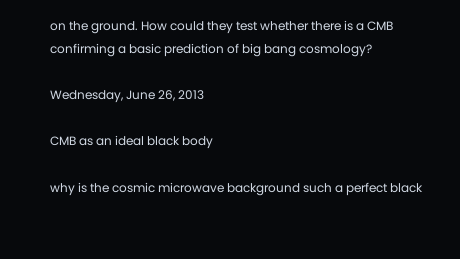on the ground. How could they test whether there is a CMB confirming a basic prediction of big bang cosmology?

Wednesday, June 26, 2013

CMB as an ideal black body

why is the cosmic microwave background such a perfect black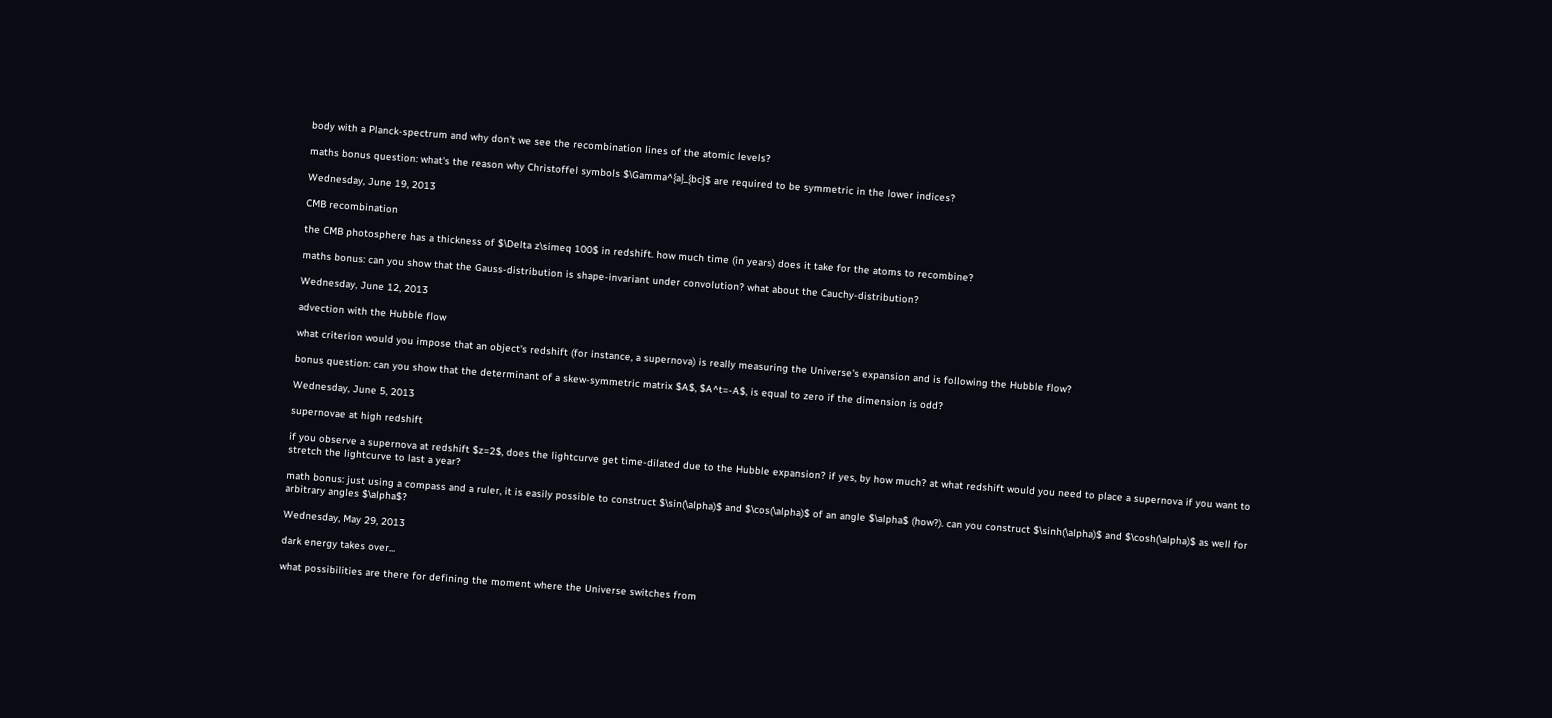body with a Planck-spectrum and why don't we see the recombination lines of the atomic levels?

maths bonus question: what's the reason why Christoffel symbols $\Gamma^{a}_{bc}$ are required to be symmetric in the lower indices?

Wednesday, June 19, 2013

CMB recombination

the CMB photosphere has a thickness of $\Delta z\simeq 100$ in redshift. how much time (in years) does it take for the atoms to recombine?

maths bonus: can you show that the Gauss-distribution is shape-invariant under convolution? what about the Cauchy-distribution?

Wednesday, June 12, 2013

advection with the Hubble flow

what criterion would you impose that an object's redshift (for instance, a supernova) is really measuring the Universe's expansion and is following the Hubble flow?

bonus question: can you show that the determinant of a skew-symmetric matrix $A$, $A^t=-A$, is equal to zero if the dimension is odd?

Wednesday, June 5, 2013

supernovae at high redshift

if you observe a supernova at redshift $z=2$, does the lightcurve get time-dilated due to the Hubble expansion? if yes, by how much? at what redshift would you need to place a supernova if you want to stretch the lightcurve to last a year?

math bonus: just using a compass and a ruler, it is easily possible to construct $\sin(\alpha)$ and $\cos(\alpha)$ of an angle $\alpha$ (how?). can you construct $\sinh(\alpha)$ and $\cosh(\alpha)$ as well for arbitrary angles $\alpha$?

Wednesday, May 29, 2013

dark energy takes over...

what possibilities are there for defining the moment where the Universe switches from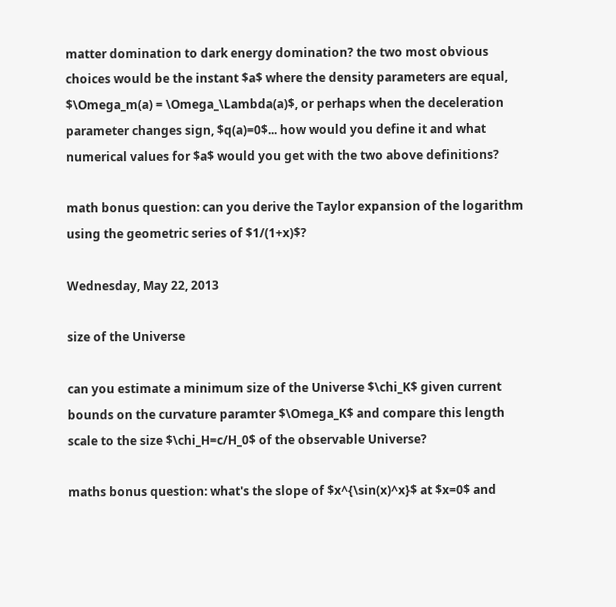matter domination to dark energy domination? the two most obvious choices would be the instant $a$ where the density parameters are equal, $\Omega_m(a) = \Omega_\Lambda(a)$, or perhaps when the deceleration parameter changes sign, $q(a)=0$... how would you define it and what numerical values for $a$ would you get with the two above definitions?

math bonus question: can you derive the Taylor expansion of the logarithm using the geometric series of $1/(1+x)$?

Wednesday, May 22, 2013

size of the Universe

can you estimate a minimum size of the Universe $\chi_K$ given current bounds on the curvature paramter $\Omega_K$ and compare this length scale to the size $\chi_H=c/H_0$ of the observable Universe?

maths bonus question: what's the slope of $x^{\sin(x)^x}$ at $x=0$ and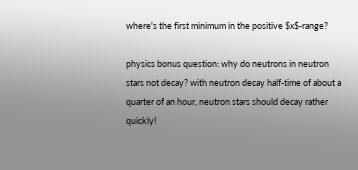where's the first minimum in the positive $x$-range?

physics bonus question: why do neutrons in neutron stars not decay? with neutron decay half-time of about a quarter of an hour, neutron stars should decay rather quickly!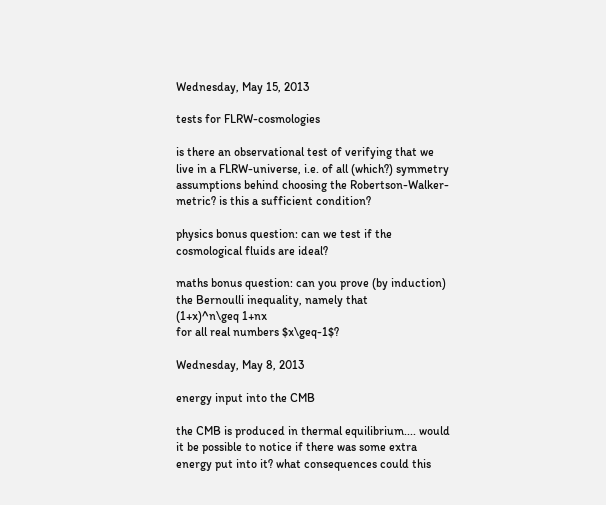Wednesday, May 15, 2013

tests for FLRW-cosmologies

is there an observational test of verifying that we live in a FLRW-universe, i.e. of all (which?) symmetry assumptions behind choosing the Robertson-Walker-metric? is this a sufficient condition?

physics bonus question: can we test if the cosmological fluids are ideal?

maths bonus question: can you prove (by induction) the Bernoulli inequality, namely that
(1+x)^n\geq 1+nx
for all real numbers $x\geq-1$?

Wednesday, May 8, 2013

energy input into the CMB

the CMB is produced in thermal equilibrium.... would it be possible to notice if there was some extra energy put into it? what consequences could this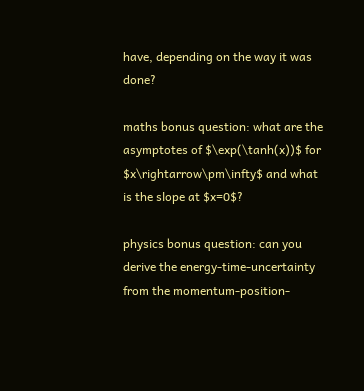have, depending on the way it was done?

maths bonus question: what are the asymptotes of $\exp(\tanh(x))$ for $x\rightarrow\pm\infty$ and what is the slope at $x=0$?

physics bonus question: can you derive the energy-time-uncertainty from the momentum-position-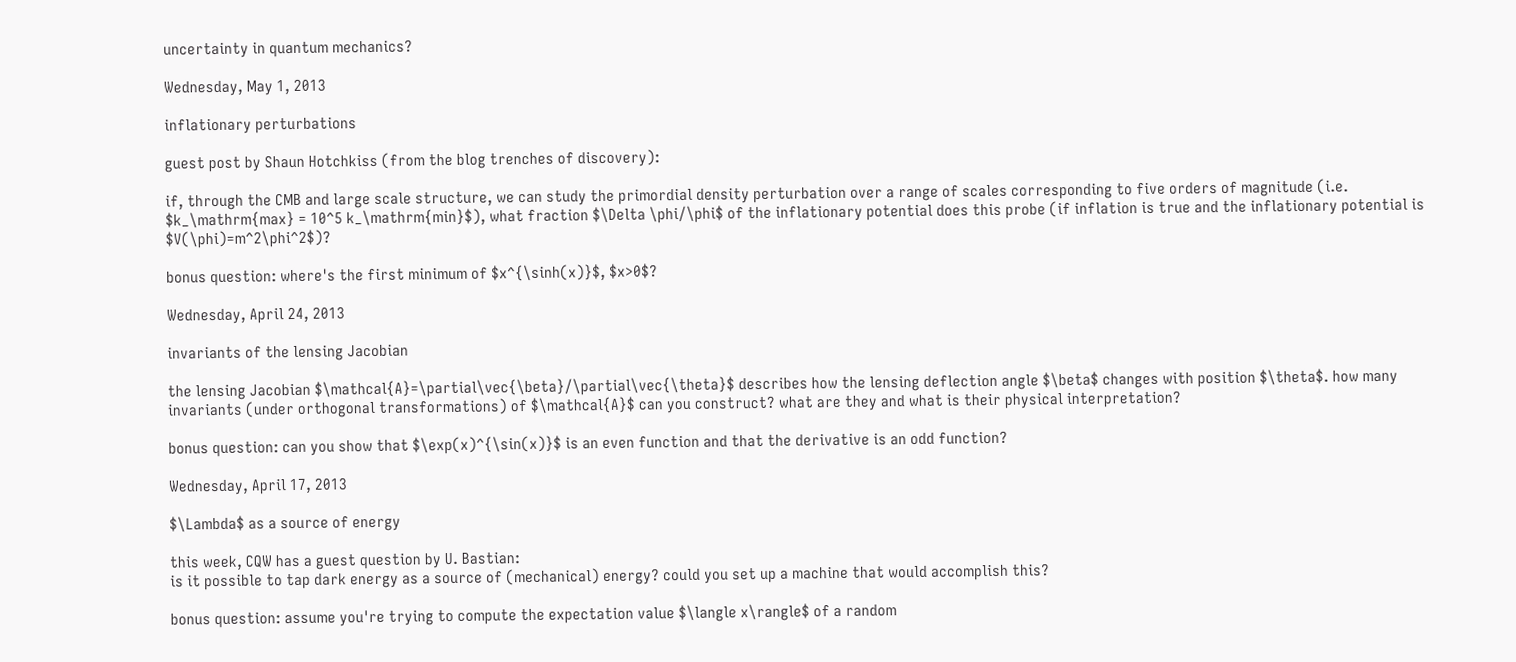uncertainty in quantum mechanics?

Wednesday, May 1, 2013

inflationary perturbations

guest post by Shaun Hotchkiss (from the blog trenches of discovery):

if, through the CMB and large scale structure, we can study the primordial density perturbation over a range of scales corresponding to five orders of magnitude (i.e. $k_\mathrm{max} = 10^5 k_\mathrm{min}$), what fraction $\Delta \phi/\phi$ of the inflationary potential does this probe (if inflation is true and the inflationary potential is $V(\phi)=m^2\phi^2$)?

bonus question: where's the first minimum of $x^{\sinh(x)}$, $x>0$?

Wednesday, April 24, 2013

invariants of the lensing Jacobian

the lensing Jacobian $\mathcal{A}=\partial\vec{\beta}/\partial\vec{\theta}$ describes how the lensing deflection angle $\beta$ changes with position $\theta$. how many invariants (under orthogonal transformations) of $\mathcal{A}$ can you construct? what are they and what is their physical interpretation?

bonus question: can you show that $\exp(x)^{\sin(x)}$ is an even function and that the derivative is an odd function?

Wednesday, April 17, 2013

$\Lambda$ as a source of energy

this week, CQW has a guest question by U. Bastian:
is it possible to tap dark energy as a source of (mechanical) energy? could you set up a machine that would accomplish this?

bonus question: assume you're trying to compute the expectation value $\langle x\rangle$ of a random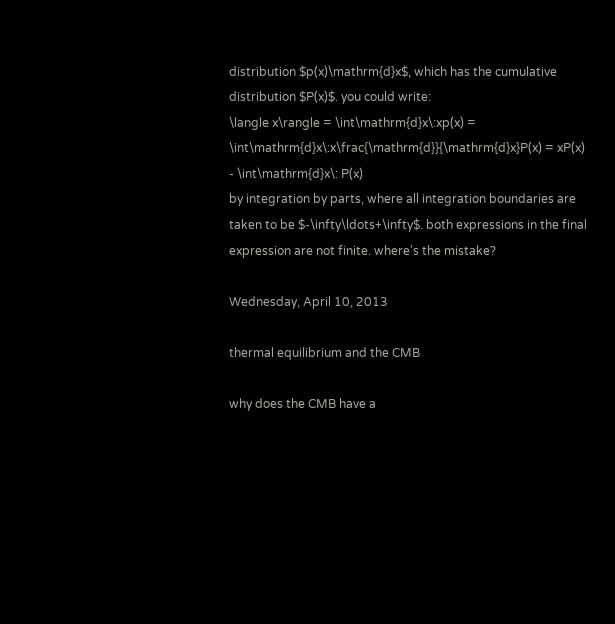distribution $p(x)\mathrm{d}x$, which has the cumulative distribution $P(x)$. you could write:
\langle x\rangle = \int\mathrm{d}x\:xp(x) = \int\mathrm{d}x\:x\frac{\mathrm{d}}{\mathrm{d}x}P(x) = xP(x) - \int\mathrm{d}x\: P(x)
by integration by parts, where all integration boundaries are taken to be $-\infty\ldots+\infty$. both expressions in the final expression are not finite. where's the mistake?

Wednesday, April 10, 2013

thermal equilibrium and the CMB

why does the CMB have a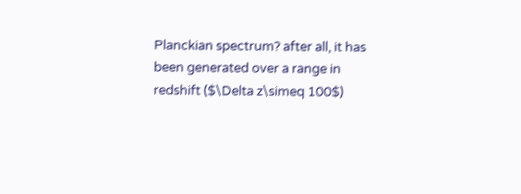Planckian spectrum? after all, it has been generated over a range in redshift ($\Delta z\simeq 100$)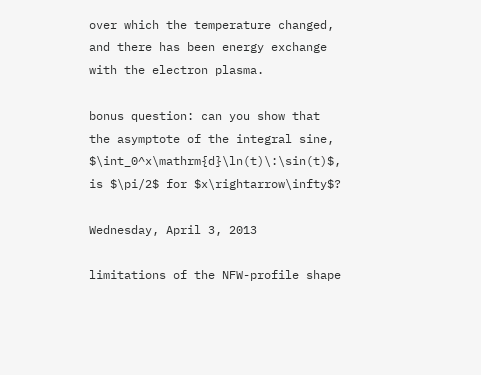over which the temperature changed, and there has been energy exchange with the electron plasma.

bonus question: can you show that the asymptote of the integral sine, $\int_0^x\mathrm{d}\ln(t)\:\sin(t)$, is $\pi/2$ for $x\rightarrow\infty$?

Wednesday, April 3, 2013

limitations of the NFW-profile shape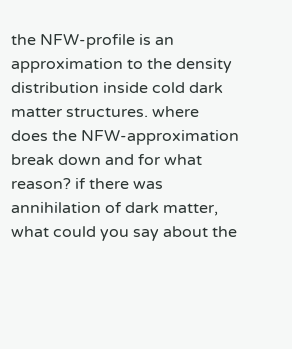the NFW-profile is an approximation to the density distribution inside cold dark matter structures. where does the NFW-approximation break down and for what reason? if there was annihilation of dark matter, what could you say about the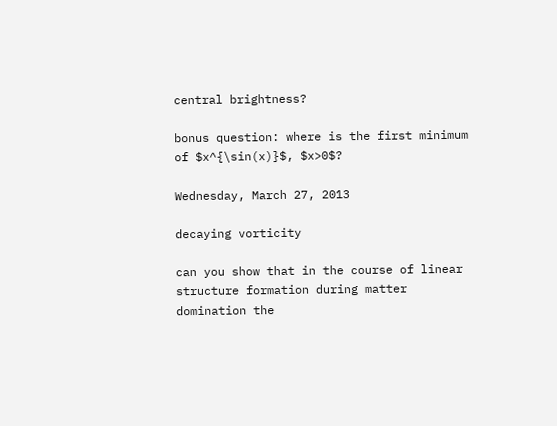central brightness?

bonus question: where is the first minimum of $x^{\sin(x)}$, $x>0$?

Wednesday, March 27, 2013

decaying vorticity

can you show that in the course of linear structure formation during matter domination the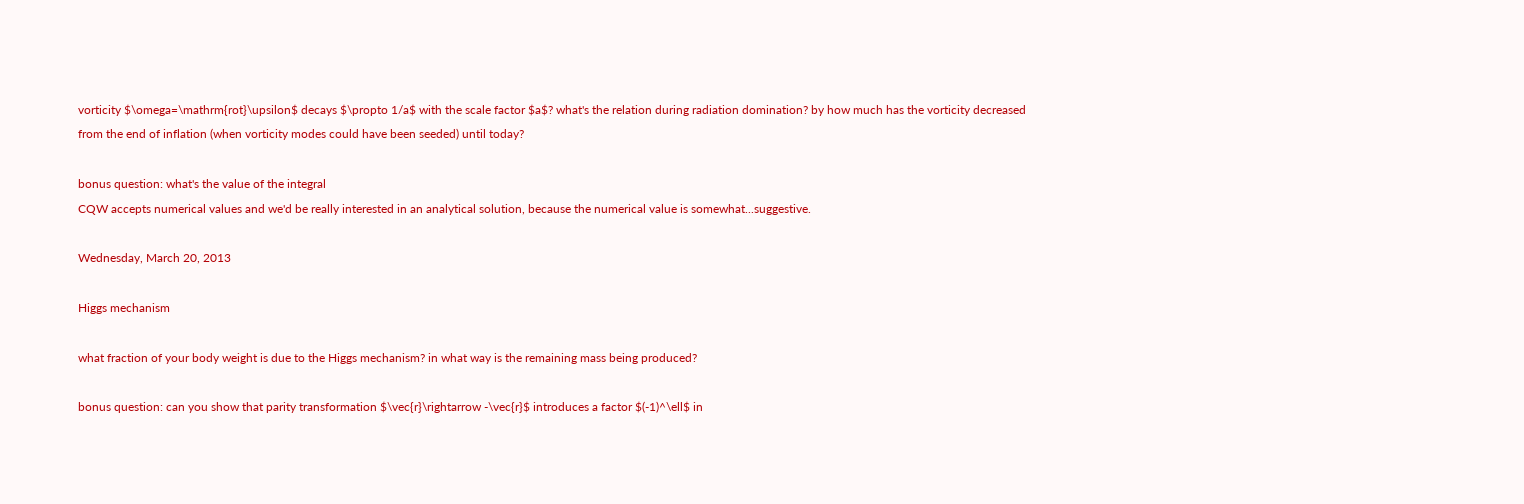vorticity $\omega=\mathrm{rot}\upsilon$ decays $\propto 1/a$ with the scale factor $a$? what's the relation during radiation domination? by how much has the vorticity decreased from the end of inflation (when vorticity modes could have been seeded) until today?

bonus question: what's the value of the integral
CQW accepts numerical values and we'd be really interested in an analytical solution, because the numerical value is somewhat...suggestive.

Wednesday, March 20, 2013

Higgs mechanism

what fraction of your body weight is due to the Higgs mechanism? in what way is the remaining mass being produced?

bonus question: can you show that parity transformation $\vec{r}\rightarrow -\vec{r}$ introduces a factor $(-1)^\ell$ in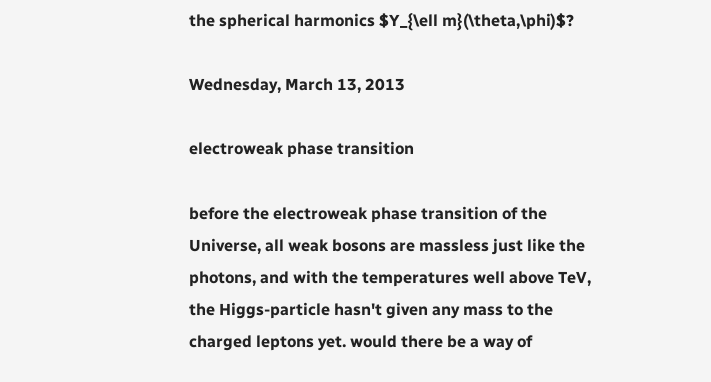the spherical harmonics $Y_{\ell m}(\theta,\phi)$?

Wednesday, March 13, 2013

electroweak phase transition

before the electroweak phase transition of the Universe, all weak bosons are massless just like the photons, and with the temperatures well above TeV, the Higgs-particle hasn't given any mass to the charged leptons yet. would there be a way of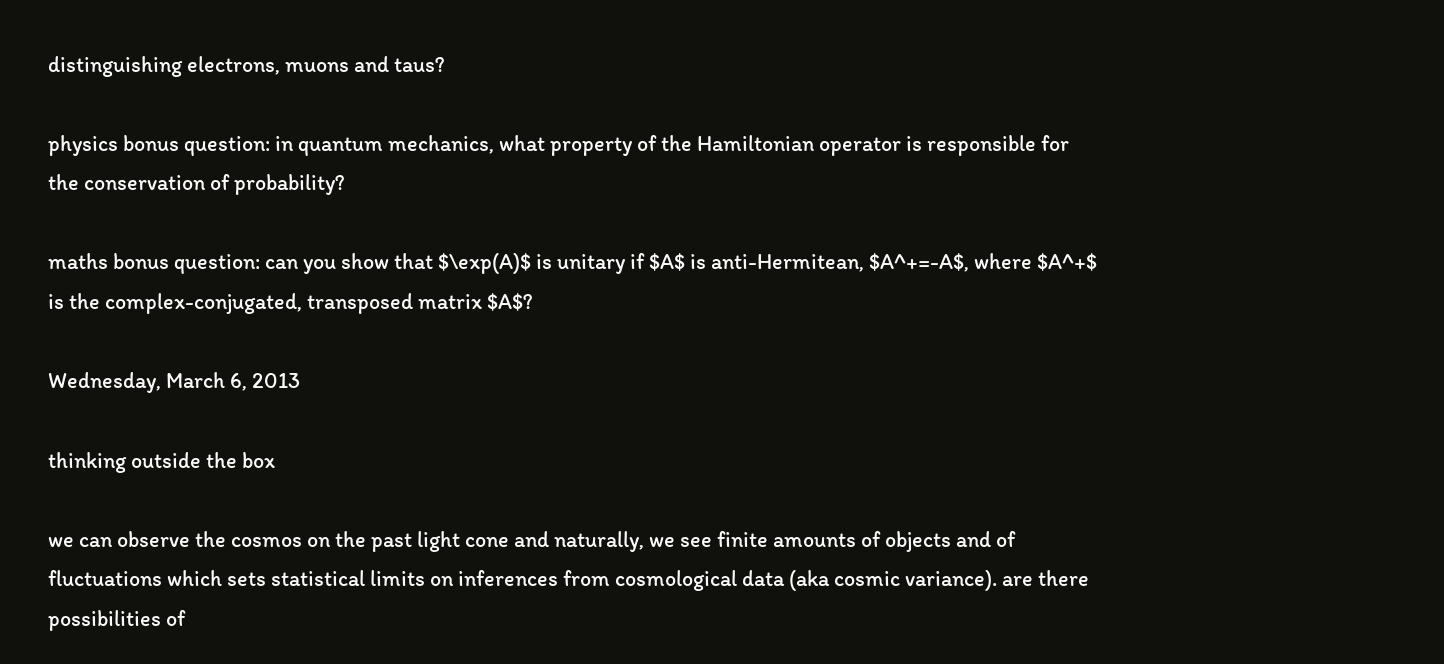distinguishing electrons, muons and taus?

physics bonus question: in quantum mechanics, what property of the Hamiltonian operator is responsible for the conservation of probability?

maths bonus question: can you show that $\exp(A)$ is unitary if $A$ is anti-Hermitean, $A^+=-A$, where $A^+$ is the complex-conjugated, transposed matrix $A$?

Wednesday, March 6, 2013

thinking outside the box

we can observe the cosmos on the past light cone and naturally, we see finite amounts of objects and of fluctuations which sets statistical limits on inferences from cosmological data (aka cosmic variance). are there possibilities of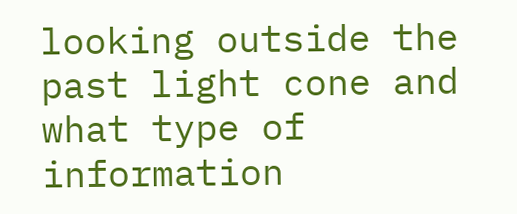looking outside the past light cone and what type of information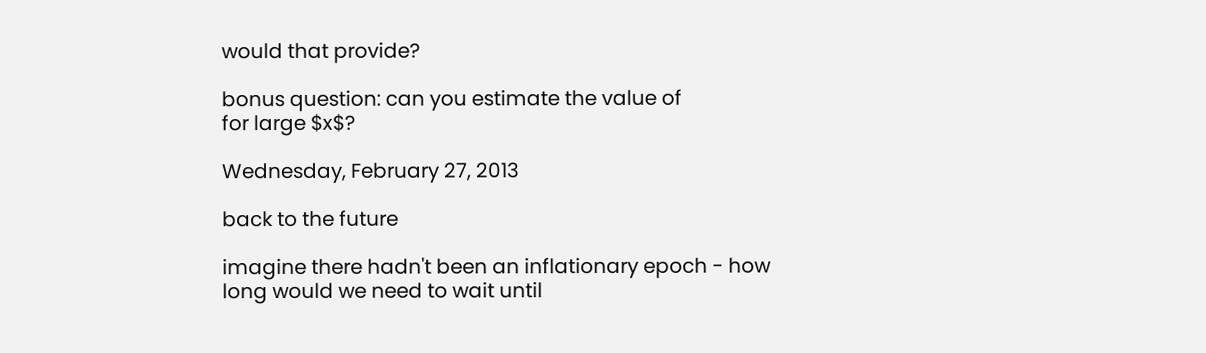would that provide?

bonus question: can you estimate the value of
for large $x$?

Wednesday, February 27, 2013

back to the future

imagine there hadn't been an inflationary epoch - how long would we need to wait until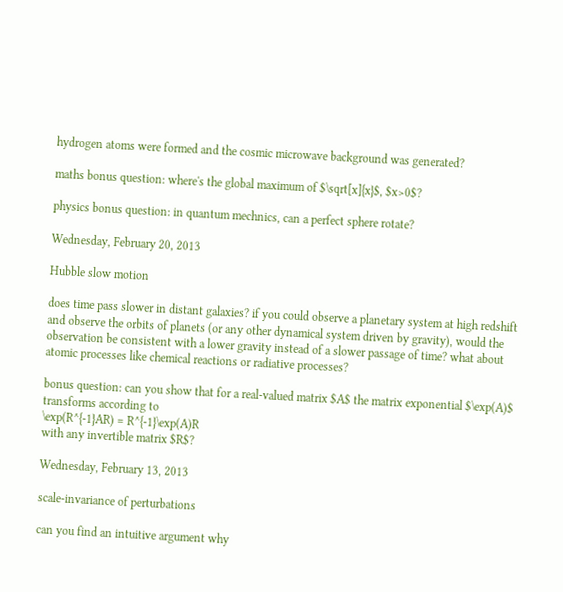hydrogen atoms were formed and the cosmic microwave background was generated?

maths bonus question: where's the global maximum of $\sqrt[x]{x}$, $x>0$?

physics bonus question: in quantum mechnics, can a perfect sphere rotate?

Wednesday, February 20, 2013

Hubble slow motion

does time pass slower in distant galaxies? if you could observe a planetary system at high redshift and observe the orbits of planets (or any other dynamical system driven by gravity), would the observation be consistent with a lower gravity instead of a slower passage of time? what about atomic processes like chemical reactions or radiative processes?

bonus question: can you show that for a real-valued matrix $A$ the matrix exponential $\exp(A)$ transforms according to
\exp(R^{-1}AR) = R^{-1}\exp(A)R
with any invertible matrix $R$?

Wednesday, February 13, 2013

scale-invariance of perturbations

can you find an intuitive argument why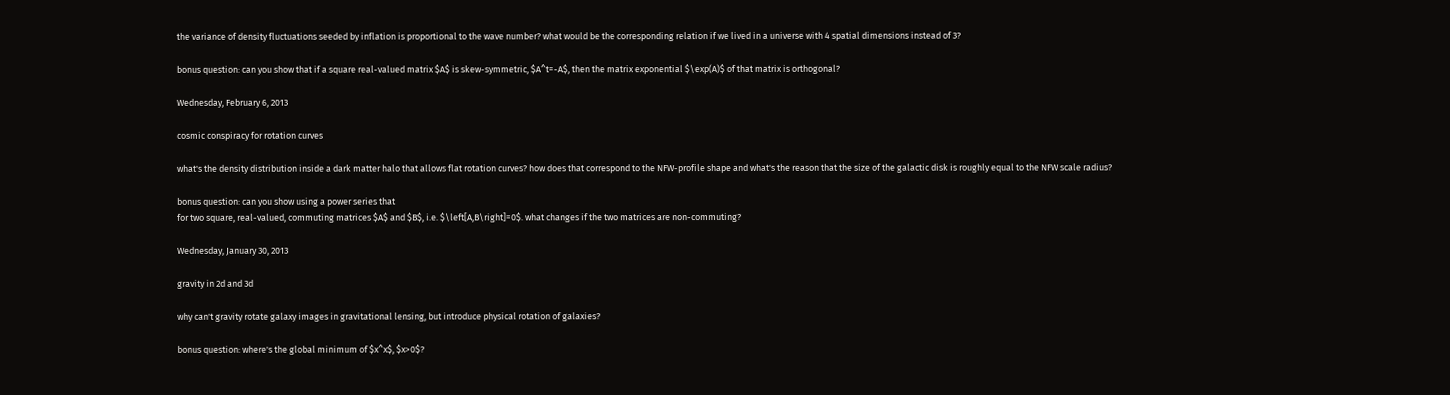the variance of density fluctuations seeded by inflation is proportional to the wave number? what would be the corresponding relation if we lived in a universe with 4 spatial dimensions instead of 3?

bonus question: can you show that if a square real-valued matrix $A$ is skew-symmetric, $A^t=-A$, then the matrix exponential $\exp(A)$ of that matrix is orthogonal?

Wednesday, February 6, 2013

cosmic conspiracy for rotation curves

what's the density distribution inside a dark matter halo that allows flat rotation curves? how does that correspond to the NFW-profile shape and what's the reason that the size of the galactic disk is roughly equal to the NFW scale radius?

bonus question: can you show using a power series that
for two square, real-valued, commuting matrices $A$ and $B$, i.e. $\left[A,B\right]=0$. what changes if the two matrices are non-commuting?

Wednesday, January 30, 2013

gravity in 2d and 3d

why can't gravity rotate galaxy images in gravitational lensing, but introduce physical rotation of galaxies?

bonus question: where's the global minimum of $x^x$, $x>0$?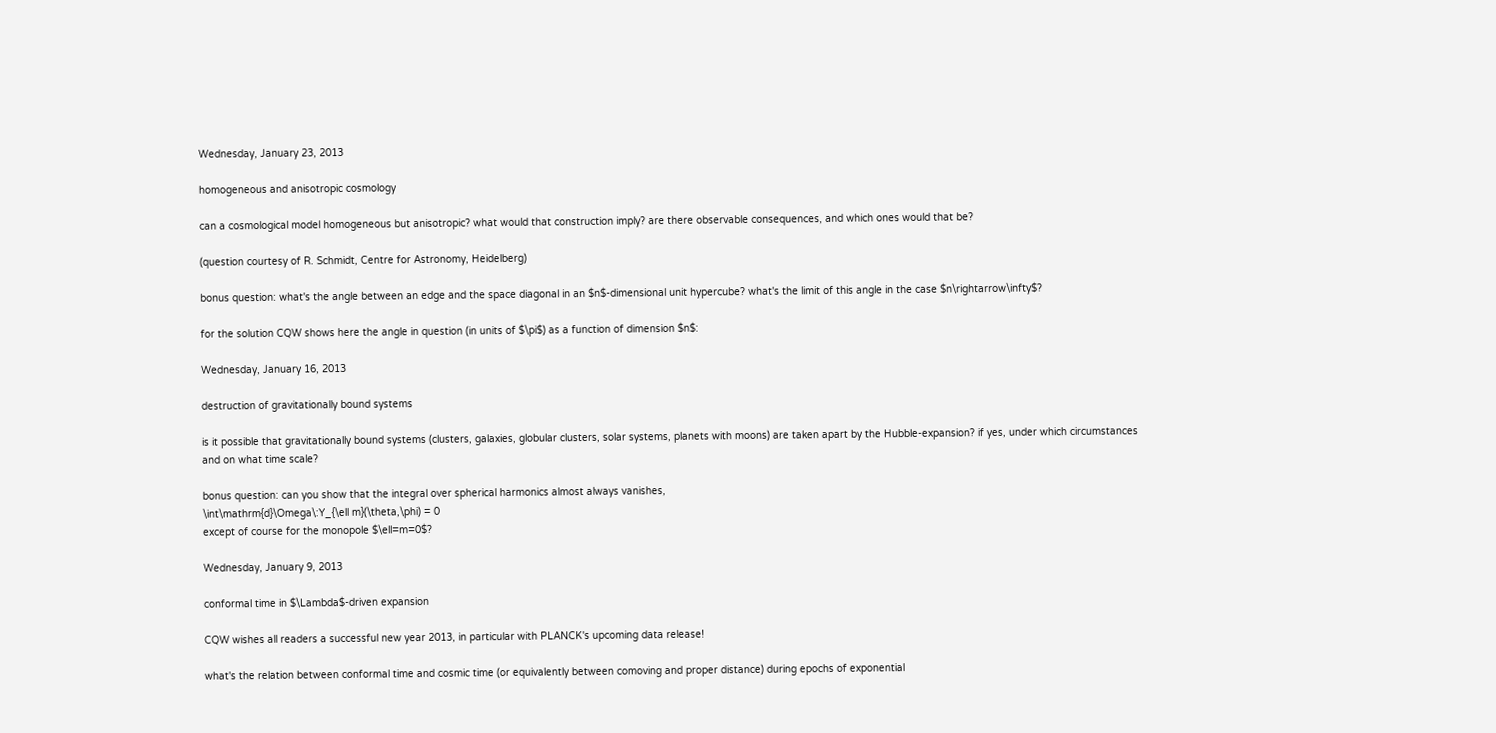Wednesday, January 23, 2013

homogeneous and anisotropic cosmology

can a cosmological model homogeneous but anisotropic? what would that construction imply? are there observable consequences, and which ones would that be?

(question courtesy of R. Schmidt, Centre for Astronomy, Heidelberg)

bonus question: what's the angle between an edge and the space diagonal in an $n$-dimensional unit hypercube? what's the limit of this angle in the case $n\rightarrow\infty$?

for the solution CQW shows here the angle in question (in units of $\pi$) as a function of dimension $n$:

Wednesday, January 16, 2013

destruction of gravitationally bound systems

is it possible that gravitationally bound systems (clusters, galaxies, globular clusters, solar systems, planets with moons) are taken apart by the Hubble-expansion? if yes, under which circumstances and on what time scale?

bonus question: can you show that the integral over spherical harmonics almost always vanishes,
\int\mathrm{d}\Omega\:Y_{\ell m}(\theta,\phi) = 0
except of course for the monopole $\ell=m=0$?

Wednesday, January 9, 2013

conformal time in $\Lambda$-driven expansion

CQW wishes all readers a successful new year 2013, in particular with PLANCK's upcoming data release!

what's the relation between conformal time and cosmic time (or equivalently between comoving and proper distance) during epochs of exponential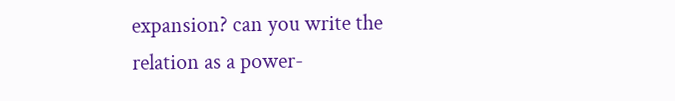expansion? can you write the relation as a power-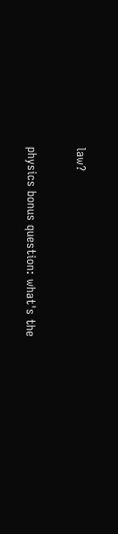law?

physics bonus question: what's the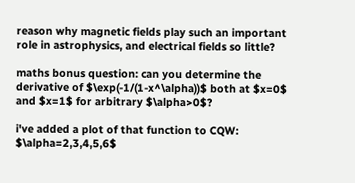reason why magnetic fields play such an important role in astrophysics, and electrical fields so little?

maths bonus question: can you determine the derivative of $\exp(-1/(1-x^\alpha))$ both at $x=0$ and $x=1$ for arbitrary $\alpha>0$?

i've added a plot of that function to CQW: $\alpha=2,3,4,5,6$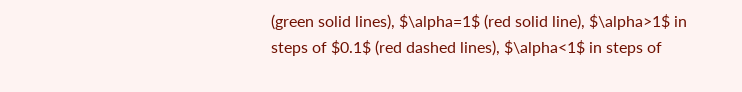(green solid lines), $\alpha=1$ (red solid line), $\alpha>1$ in steps of $0.1$ (red dashed lines), $\alpha<1$ in steps of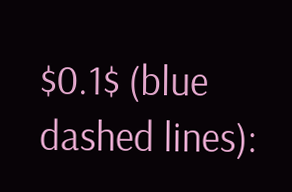$0.1$ (blue dashed lines):